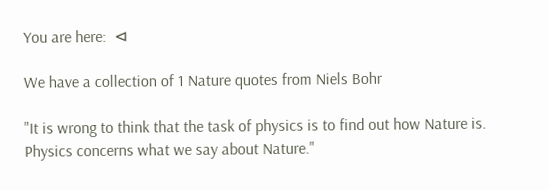You are here:  ⊲

We have a collection of 1 Nature quotes from Niels Bohr

"It is wrong to think that the task of physics is to find out how Nature is. Physics concerns what we say about Nature."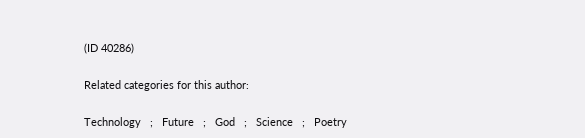(ID 40286)

Related categories for this author:

Technology   ;   Future   ;   God   ;   Science   ;   Poetry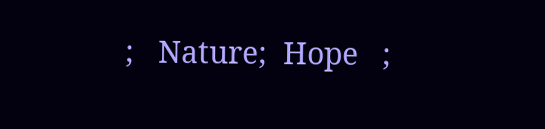;   Nature;  Hope   ;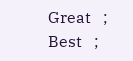Great   ;   Best   ;